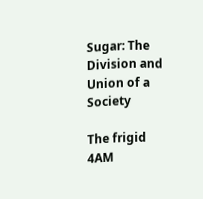Sugar: The Division and Union of a Society

The frigid 4AM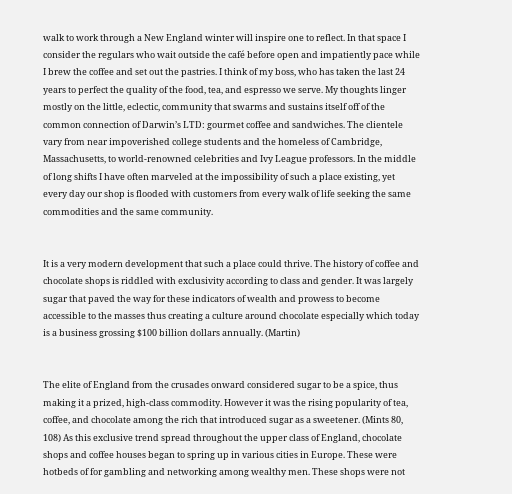walk to work through a New England winter will inspire one to reflect. In that space I consider the regulars who wait outside the café before open and impatiently pace while I brew the coffee and set out the pastries. I think of my boss, who has taken the last 24 years to perfect the quality of the food, tea, and espresso we serve. My thoughts linger mostly on the little, eclectic, community that swarms and sustains itself off of the common connection of Darwin’s LTD: gourmet coffee and sandwiches. The clientele vary from near impoverished college students and the homeless of Cambridge, Massachusetts, to world-renowned celebrities and Ivy League professors. In the middle of long shifts I have often marveled at the impossibility of such a place existing, yet every day our shop is flooded with customers from every walk of life seeking the same commodities and the same community.


It is a very modern development that such a place could thrive. The history of coffee and chocolate shops is riddled with exclusivity according to class and gender. It was largely sugar that paved the way for these indicators of wealth and prowess to become accessible to the masses thus creating a culture around chocolate especially which today is a business grossing $100 billion dollars annually. (Martin)


The elite of England from the crusades onward considered sugar to be a spice, thus making it a prized, high-class commodity. However it was the rising popularity of tea, coffee, and chocolate among the rich that introduced sugar as a sweetener. (Mints 80, 108) As this exclusive trend spread throughout the upper class of England, chocolate shops and coffee houses began to spring up in various cities in Europe. These were hotbeds of for gambling and networking among wealthy men. These shops were not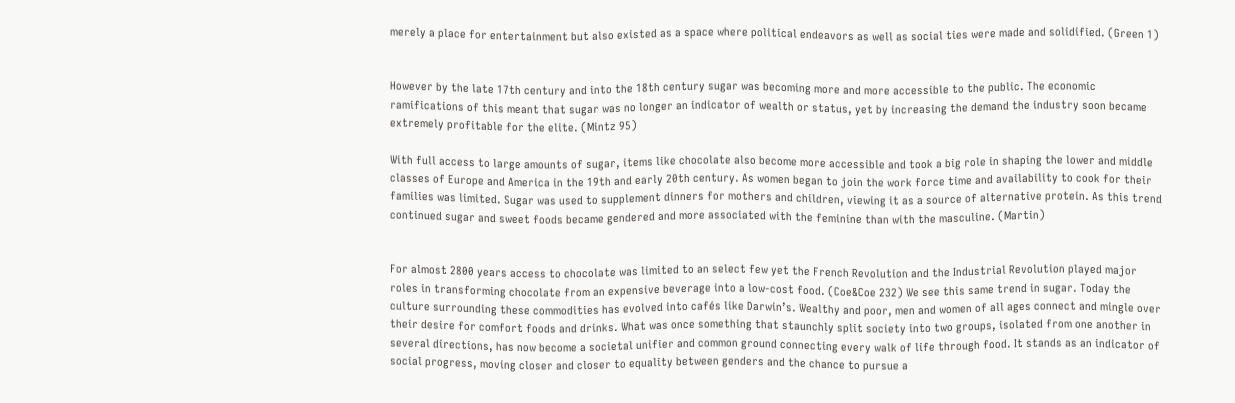merely a place for entertainment but also existed as a space where political endeavors as well as social ties were made and solidified. (Green 1)


However by the late 17th century and into the 18th century sugar was becoming more and more accessible to the public. The economic ramifications of this meant that sugar was no longer an indicator of wealth or status, yet by increasing the demand the industry soon became extremely profitable for the elite. (Mintz 95)

With full access to large amounts of sugar, items like chocolate also become more accessible and took a big role in shaping the lower and middle classes of Europe and America in the 19th and early 20th century. As women began to join the work force time and availability to cook for their families was limited. Sugar was used to supplement dinners for mothers and children, viewing it as a source of alternative protein. As this trend continued sugar and sweet foods became gendered and more associated with the feminine than with the masculine. (Martin)


For almost 2800 years access to chocolate was limited to an select few yet the French Revolution and the Industrial Revolution played major roles in transforming chocolate from an expensive beverage into a low-cost food. (Coe&Coe 232) We see this same trend in sugar. Today the culture surrounding these commodities has evolved into cafés like Darwin’s. Wealthy and poor, men and women of all ages connect and mingle over their desire for comfort foods and drinks. What was once something that staunchly split society into two groups, isolated from one another in several directions, has now become a societal unifier and common ground connecting every walk of life through food. It stands as an indicator of social progress, moving closer and closer to equality between genders and the chance to pursue a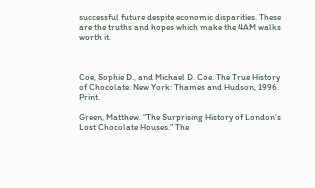successful future despite economic disparities. These are the truths and hopes which make the 4AM walks worth it.



Coe, Sophie D., and Michael D. Coe. The True History of Chocolate. New York: Thames and Hudson, 1996. Print.

Green, Matthew. “The Surprising History of London’s Lost Chocolate Houses.” The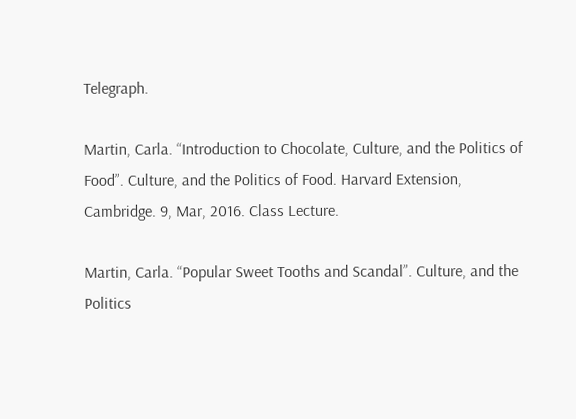Telegraph.

Martin, Carla. “Introduction to Chocolate, Culture, and the Politics of Food”. Culture, and the Politics of Food. Harvard Extension, Cambridge. 9, Mar, 2016. Class Lecture.

Martin, Carla. “Popular Sweet Tooths and Scandal”. Culture, and the Politics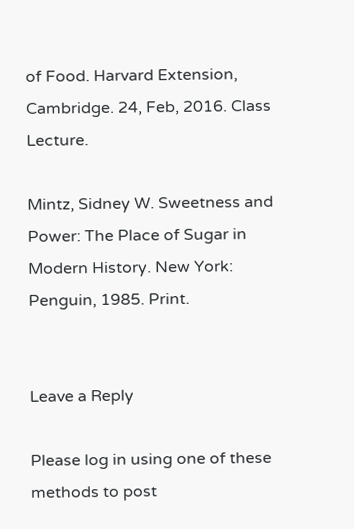of Food. Harvard Extension, Cambridge. 24, Feb, 2016. Class Lecture.

Mintz, Sidney W. Sweetness and Power: The Place of Sugar in Modern History. New York: Penguin, 1985. Print.


Leave a Reply

Please log in using one of these methods to post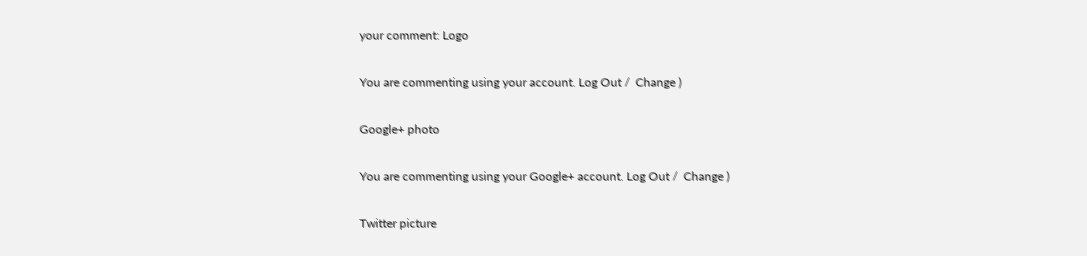your comment: Logo

You are commenting using your account. Log Out /  Change )

Google+ photo

You are commenting using your Google+ account. Log Out /  Change )

Twitter picture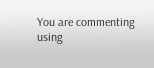You are commenting using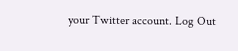your Twitter account. Log Out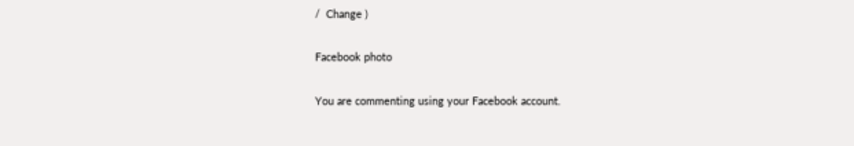/  Change )

Facebook photo

You are commenting using your Facebook account.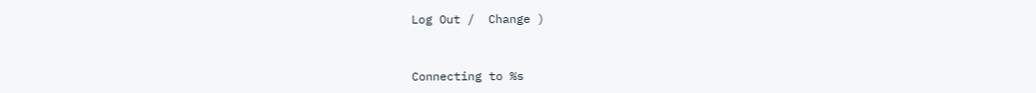Log Out /  Change )


Connecting to %s